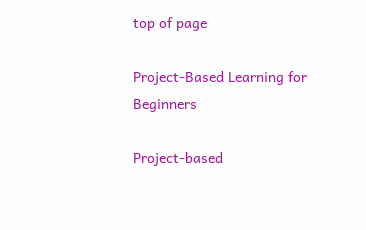top of page

Project-Based Learning for Beginners

Project-based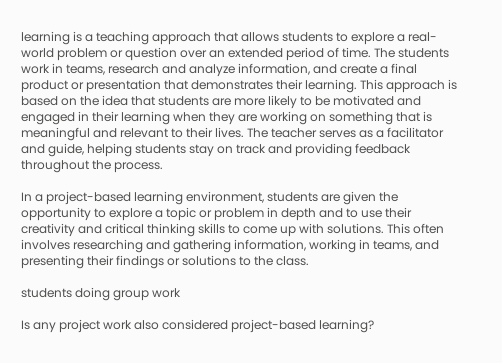learning is a teaching approach that allows students to explore a real-world problem or question over an extended period of time. The students work in teams, research and analyze information, and create a final product or presentation that demonstrates their learning. This approach is based on the idea that students are more likely to be motivated and engaged in their learning when they are working on something that is meaningful and relevant to their lives. The teacher serves as a facilitator and guide, helping students stay on track and providing feedback throughout the process.

In a project-based learning environment, students are given the opportunity to explore a topic or problem in depth and to use their creativity and critical thinking skills to come up with solutions. This often involves researching and gathering information, working in teams, and presenting their findings or solutions to the class.

students doing group work

Is any project work also considered project-based learning?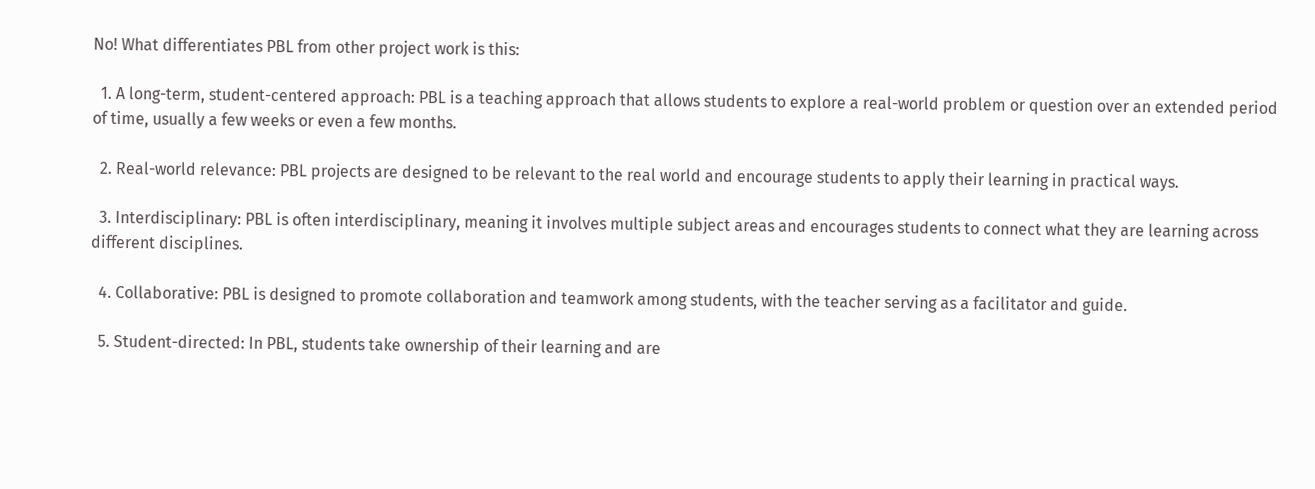No! What differentiates PBL from other project work is this:

  1. A long-term, student-centered approach: PBL is a teaching approach that allows students to explore a real-world problem or question over an extended period of time, usually a few weeks or even a few months.

  2. Real-world relevance: PBL projects are designed to be relevant to the real world and encourage students to apply their learning in practical ways.

  3. Interdisciplinary: PBL is often interdisciplinary, meaning it involves multiple subject areas and encourages students to connect what they are learning across different disciplines.

  4. Collaborative: PBL is designed to promote collaboration and teamwork among students, with the teacher serving as a facilitator and guide.

  5. Student-directed: In PBL, students take ownership of their learning and are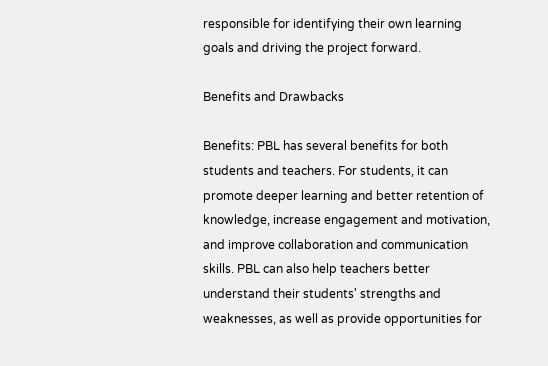responsible for identifying their own learning goals and driving the project forward.

Benefits and Drawbacks

Benefits: PBL has several benefits for both students and teachers. For students, it can promote deeper learning and better retention of knowledge, increase engagement and motivation, and improve collaboration and communication skills. PBL can also help teachers better understand their students' strengths and weaknesses, as well as provide opportunities for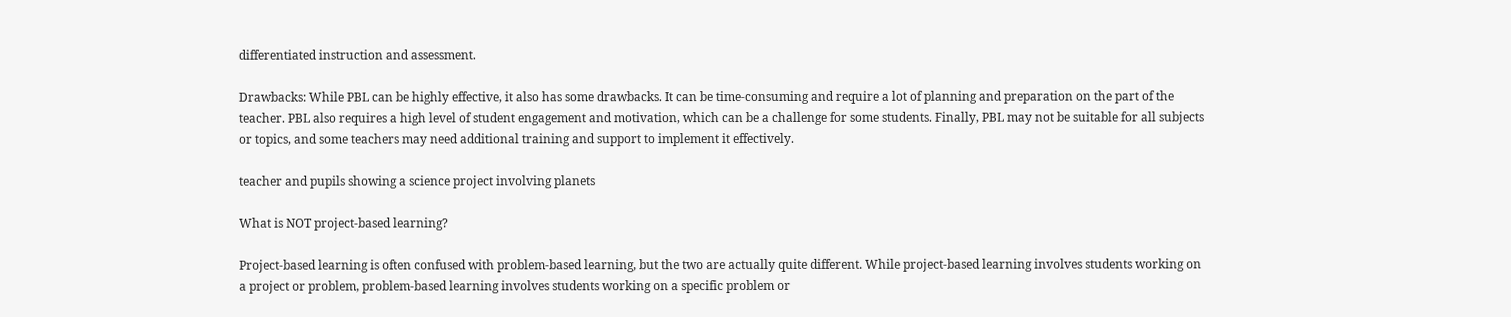differentiated instruction and assessment.

Drawbacks: While PBL can be highly effective, it also has some drawbacks. It can be time-consuming and require a lot of planning and preparation on the part of the teacher. PBL also requires a high level of student engagement and motivation, which can be a challenge for some students. Finally, PBL may not be suitable for all subjects or topics, and some teachers may need additional training and support to implement it effectively.

teacher and pupils showing a science project involving planets

What is NOT project-based learning?

Project-based learning is often confused with problem-based learning, but the two are actually quite different. While project-based learning involves students working on a project or problem, problem-based learning involves students working on a specific problem or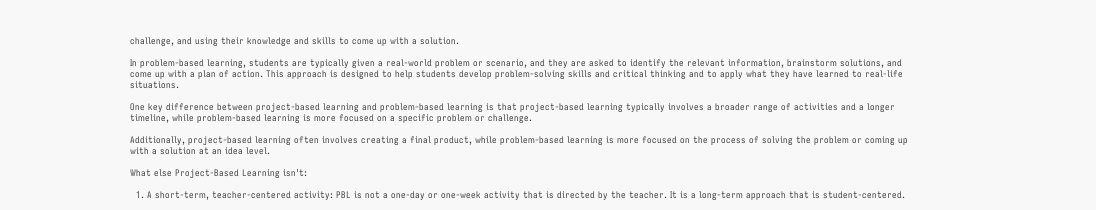challenge, and using their knowledge and skills to come up with a solution.

In problem-based learning, students are typically given a real-world problem or scenario, and they are asked to identify the relevant information, brainstorm solutions, and come up with a plan of action. This approach is designed to help students develop problem-solving skills and critical thinking and to apply what they have learned to real-life situations.

One key difference between project-based learning and problem-based learning is that project-based learning typically involves a broader range of activities and a longer timeline, while problem-based learning is more focused on a specific problem or challenge.

Additionally, project-based learning often involves creating a final product, while problem-based learning is more focused on the process of solving the problem or coming up with a solution at an idea level.

What else Project-Based Learning isn't:

  1. A short-term, teacher-centered activity: PBL is not a one-day or one-week activity that is directed by the teacher. It is a long-term approach that is student-centered.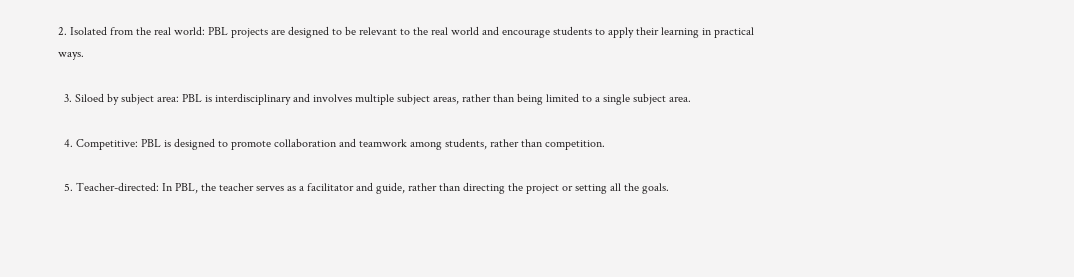2. Isolated from the real world: PBL projects are designed to be relevant to the real world and encourage students to apply their learning in practical ways.

  3. Siloed by subject area: PBL is interdisciplinary and involves multiple subject areas, rather than being limited to a single subject area.

  4. Competitive: PBL is designed to promote collaboration and teamwork among students, rather than competition.

  5. Teacher-directed: In PBL, the teacher serves as a facilitator and guide, rather than directing the project or setting all the goals.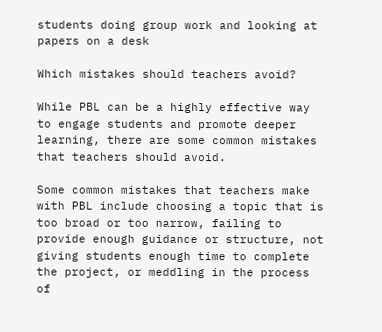students doing group work and looking at papers on a desk

Which mistakes should teachers avoid?

While PBL can be a highly effective way to engage students and promote deeper learning, there are some common mistakes that teachers should avoid.

Some common mistakes that teachers make with PBL include choosing a topic that is too broad or too narrow, failing to provide enough guidance or structure, not giving students enough time to complete the project, or meddling in the process of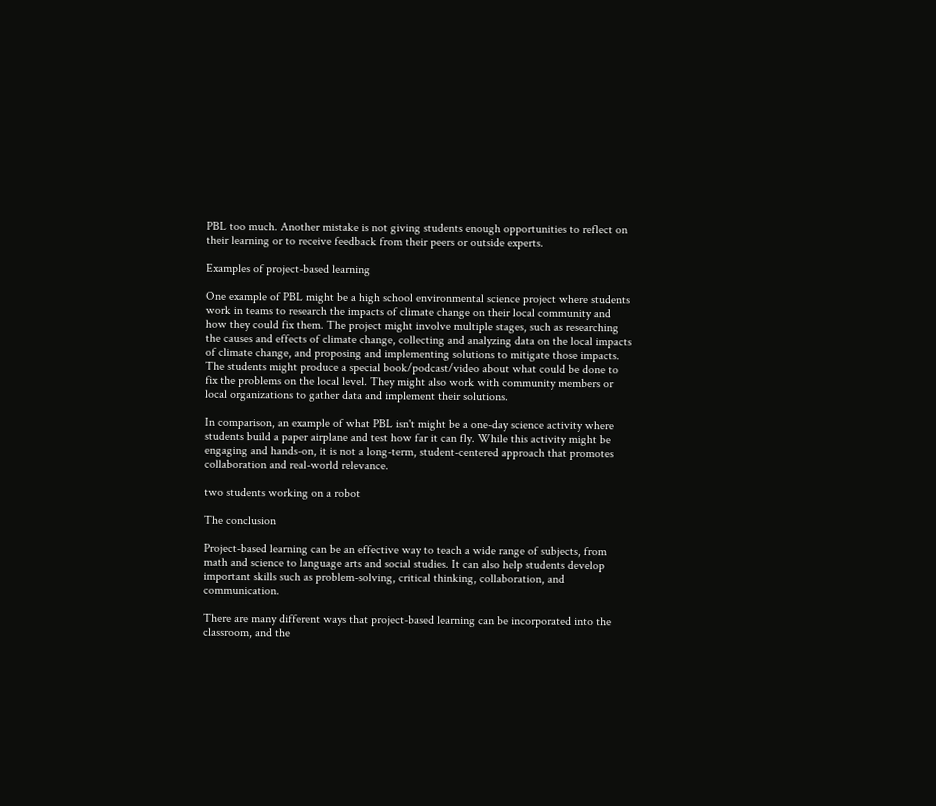PBL too much. Another mistake is not giving students enough opportunities to reflect on their learning or to receive feedback from their peers or outside experts.

Examples of project-based learning

One example of PBL might be a high school environmental science project where students work in teams to research the impacts of climate change on their local community and how they could fix them. The project might involve multiple stages, such as researching the causes and effects of climate change, collecting and analyzing data on the local impacts of climate change, and proposing and implementing solutions to mitigate those impacts. The students might produce a special book/podcast/video about what could be done to fix the problems on the local level. They might also work with community members or local organizations to gather data and implement their solutions.

In comparison, an example of what PBL isn't might be a one-day science activity where students build a paper airplane and test how far it can fly. While this activity might be engaging and hands-on, it is not a long-term, student-centered approach that promotes collaboration and real-world relevance.

two students working on a robot

The conclusion

Project-based learning can be an effective way to teach a wide range of subjects, from math and science to language arts and social studies. It can also help students develop important skills such as problem-solving, critical thinking, collaboration, and communication.

There are many different ways that project-based learning can be incorporated into the classroom, and the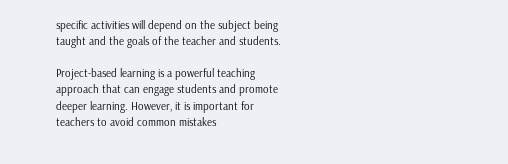specific activities will depend on the subject being taught and the goals of the teacher and students.

Project-based learning is a powerful teaching approach that can engage students and promote deeper learning. However, it is important for teachers to avoid common mistakes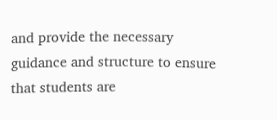and provide the necessary guidance and structure to ensure that students are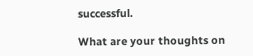successful.

What are your thoughts on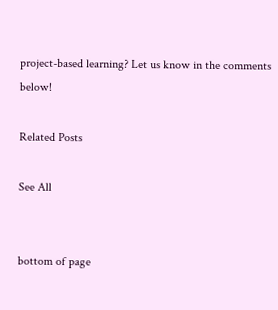project-based learning? Let us know in the comments below!

Related Posts

See All


bottom of page